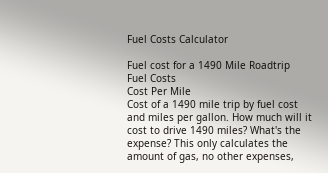Fuel Costs Calculator

Fuel cost for a 1490 Mile Roadtrip
Fuel Costs
Cost Per Mile
Cost of a 1490 mile trip by fuel cost and miles per gallon. How much will it cost to drive 1490 miles? What's the expense? This only calculates the amount of gas, no other expenses,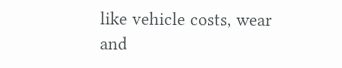like vehicle costs, wear and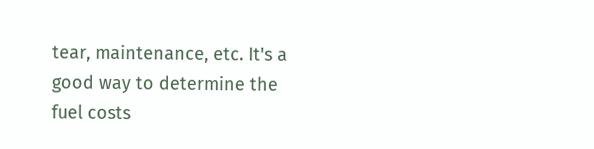tear, maintenance, etc. It's a good way to determine the fuel costs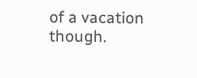of a vacation though.